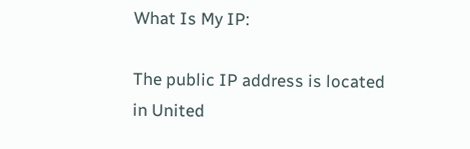What Is My IP:

The public IP address is located in United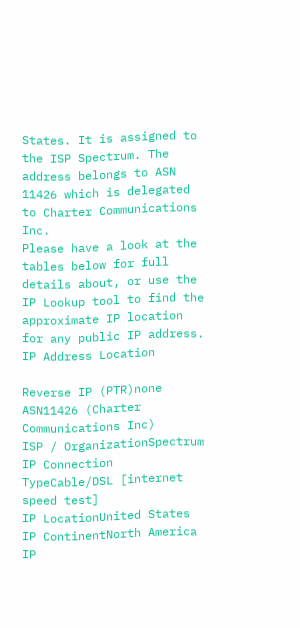States. It is assigned to the ISP Spectrum. The address belongs to ASN 11426 which is delegated to Charter Communications Inc.
Please have a look at the tables below for full details about, or use the IP Lookup tool to find the approximate IP location for any public IP address. IP Address Location

Reverse IP (PTR)none
ASN11426 (Charter Communications Inc)
ISP / OrganizationSpectrum
IP Connection TypeCable/DSL [internet speed test]
IP LocationUnited States
IP ContinentNorth America
IP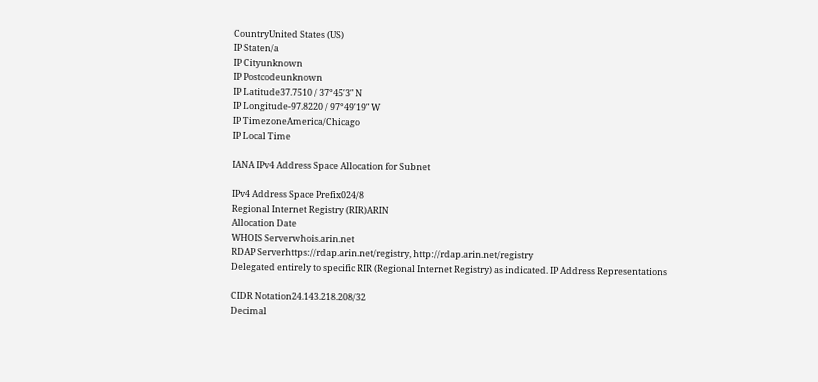CountryUnited States (US)
IP Staten/a
IP Cityunknown
IP Postcodeunknown
IP Latitude37.7510 / 37°45′3″ N
IP Longitude-97.8220 / 97°49′19″ W
IP TimezoneAmerica/Chicago
IP Local Time

IANA IPv4 Address Space Allocation for Subnet

IPv4 Address Space Prefix024/8
Regional Internet Registry (RIR)ARIN
Allocation Date
WHOIS Serverwhois.arin.net
RDAP Serverhttps://rdap.arin.net/registry, http://rdap.arin.net/registry
Delegated entirely to specific RIR (Regional Internet Registry) as indicated. IP Address Representations

CIDR Notation24.143.218.208/32
Decimal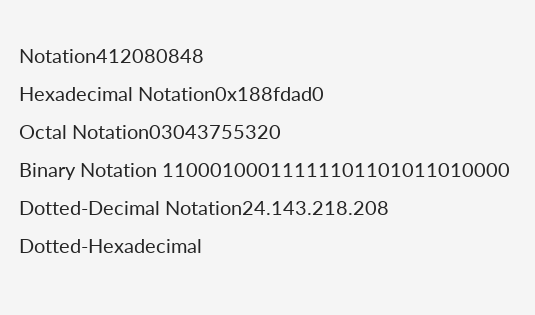Notation412080848
Hexadecimal Notation0x188fdad0
Octal Notation03043755320
Binary Notation 11000100011111101101011010000
Dotted-Decimal Notation24.143.218.208
Dotted-Hexadecimal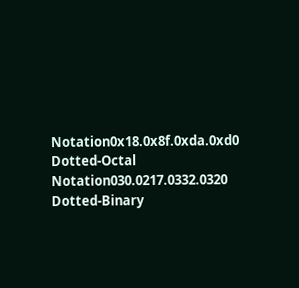Notation0x18.0x8f.0xda.0xd0
Dotted-Octal Notation030.0217.0332.0320
Dotted-Binary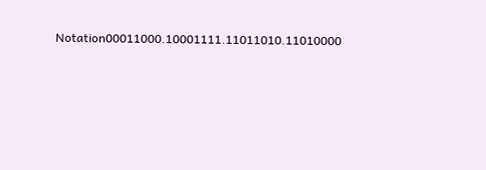Notation00011000.10001111.11011010.11010000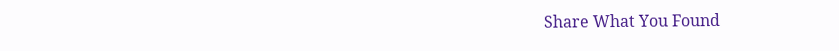Share What You Found